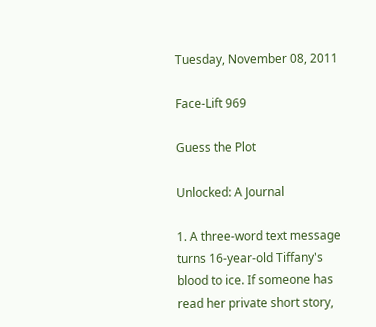Tuesday, November 08, 2011

Face-Lift 969

Guess the Plot

Unlocked: A Journal

1. A three-word text message turns 16-year-old Tiffany's blood to ice. If someone has read her private short story,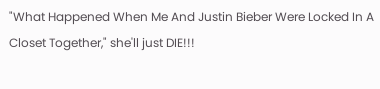"What Happened When Me And Justin Bieber Were Locked In A Closet Together," she'll just DIE!!!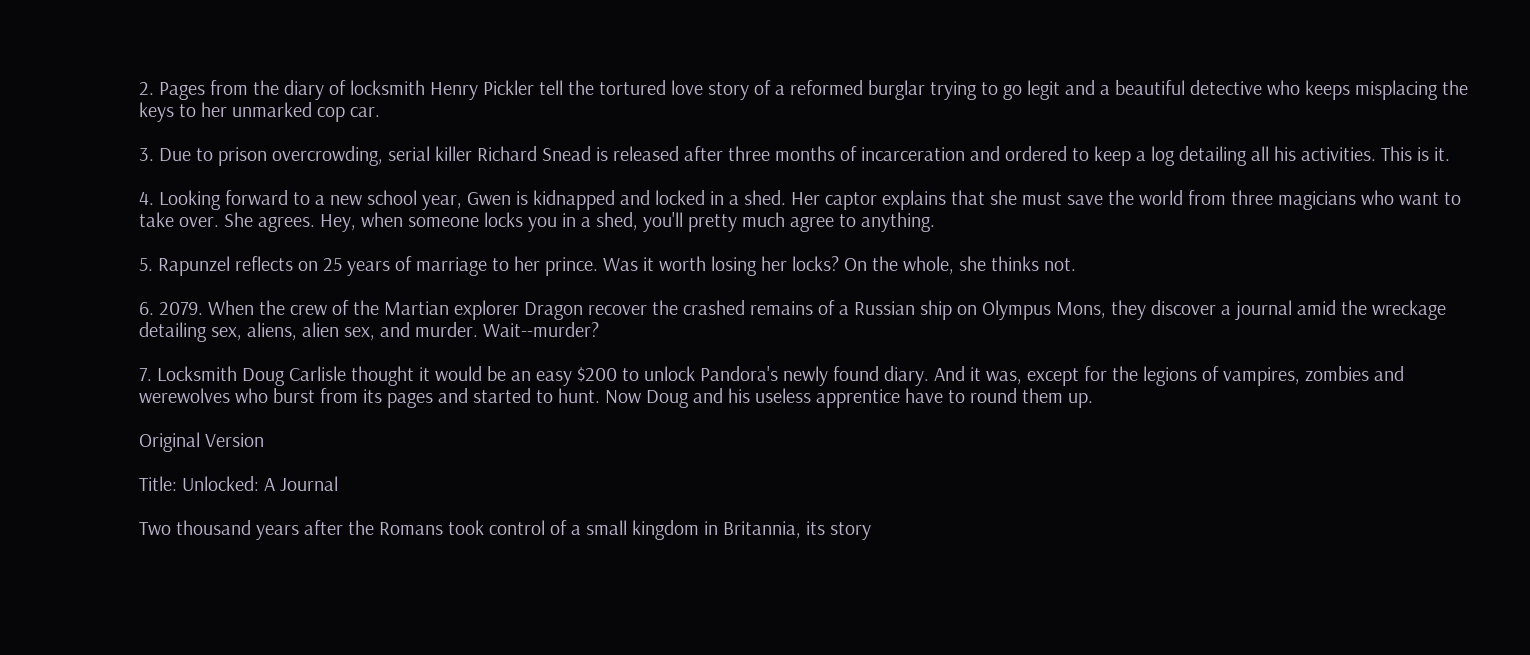2. Pages from the diary of locksmith Henry Pickler tell the tortured love story of a reformed burglar trying to go legit and a beautiful detective who keeps misplacing the keys to her unmarked cop car.

3. Due to prison overcrowding, serial killer Richard Snead is released after three months of incarceration and ordered to keep a log detailing all his activities. This is it.

4. Looking forward to a new school year, Gwen is kidnapped and locked in a shed. Her captor explains that she must save the world from three magicians who want to take over. She agrees. Hey, when someone locks you in a shed, you'll pretty much agree to anything.

5. Rapunzel reflects on 25 years of marriage to her prince. Was it worth losing her locks? On the whole, she thinks not.

6. 2079. When the crew of the Martian explorer Dragon recover the crashed remains of a Russian ship on Olympus Mons, they discover a journal amid the wreckage detailing sex, aliens, alien sex, and murder. Wait--murder?

7. Locksmith Doug Carlisle thought it would be an easy $200 to unlock Pandora's newly found diary. And it was, except for the legions of vampires, zombies and werewolves who burst from its pages and started to hunt. Now Doug and his useless apprentice have to round them up.

Original Version

Title: Unlocked: A Journal

Two thousand years after the Romans took control of a small kingdom in Britannia, its story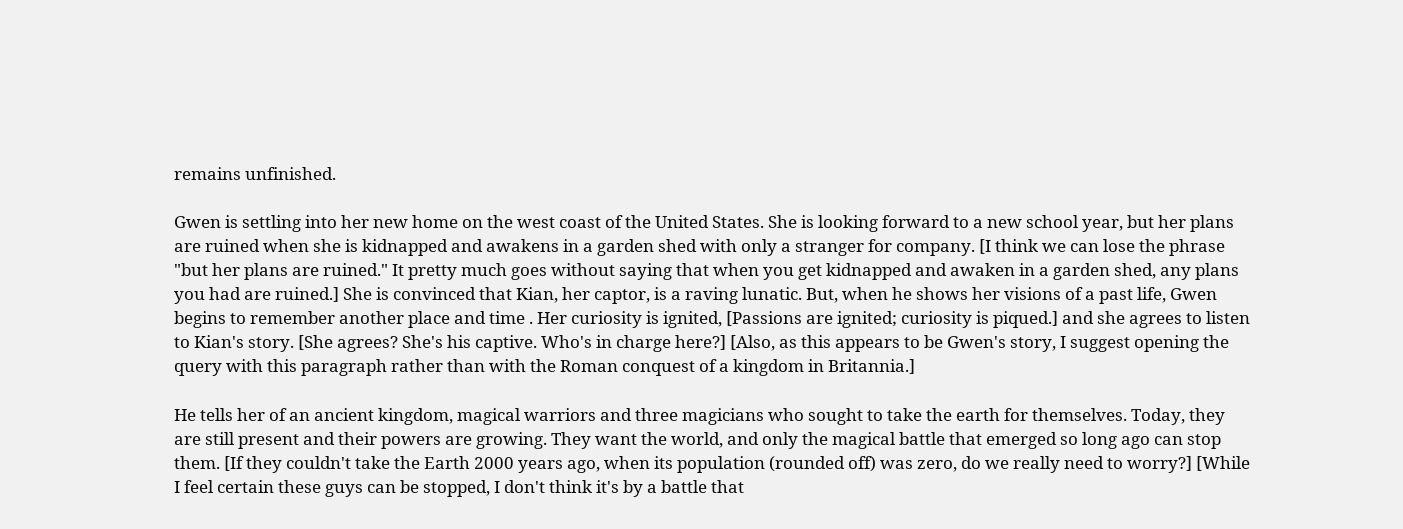remains unfinished.

Gwen is settling into her new home on the west coast of the United States. She is looking forward to a new school year, but her plans are ruined when she is kidnapped and awakens in a garden shed with only a stranger for company. [I think we can lose the phrase "but her plans are ruined." It pretty much goes without saying that when you get kidnapped and awaken in a garden shed, any plans you had are ruined.] She is convinced that Kian, her captor, is a raving lunatic. But, when he shows her visions of a past life, Gwen begins to remember another place and time . Her curiosity is ignited, [Passions are ignited; curiosity is piqued.] and she agrees to listen to Kian's story. [She agrees? She's his captive. Who's in charge here?] [Also, as this appears to be Gwen's story, I suggest opening the query with this paragraph rather than with the Roman conquest of a kingdom in Britannia.]

He tells her of an ancient kingdom, magical warriors and three magicians who sought to take the earth for themselves. Today, they are still present and their powers are growing. They want the world, and only the magical battle that emerged so long ago can stop them. [If they couldn't take the Earth 2000 years ago, when its population (rounded off) was zero, do we really need to worry?] [While I feel certain these guys can be stopped, I don't think it's by a battle that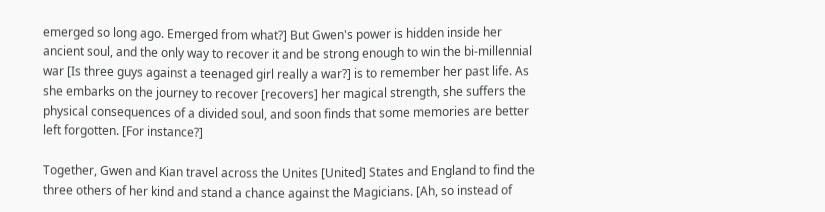emerged so long ago. Emerged from what?] But Gwen's power is hidden inside her ancient soul, and the only way to recover it and be strong enough to win the bi-millennial war [Is three guys against a teenaged girl really a war?] is to remember her past life. As she embarks on the journey to recover [recovers] her magical strength, she suffers the physical consequences of a divided soul, and soon finds that some memories are better left forgotten. [For instance?]

Together, Gwen and Kian travel across the Unites [United] States and England to find the three others of her kind and stand a chance against the Magicians. [Ah, so instead of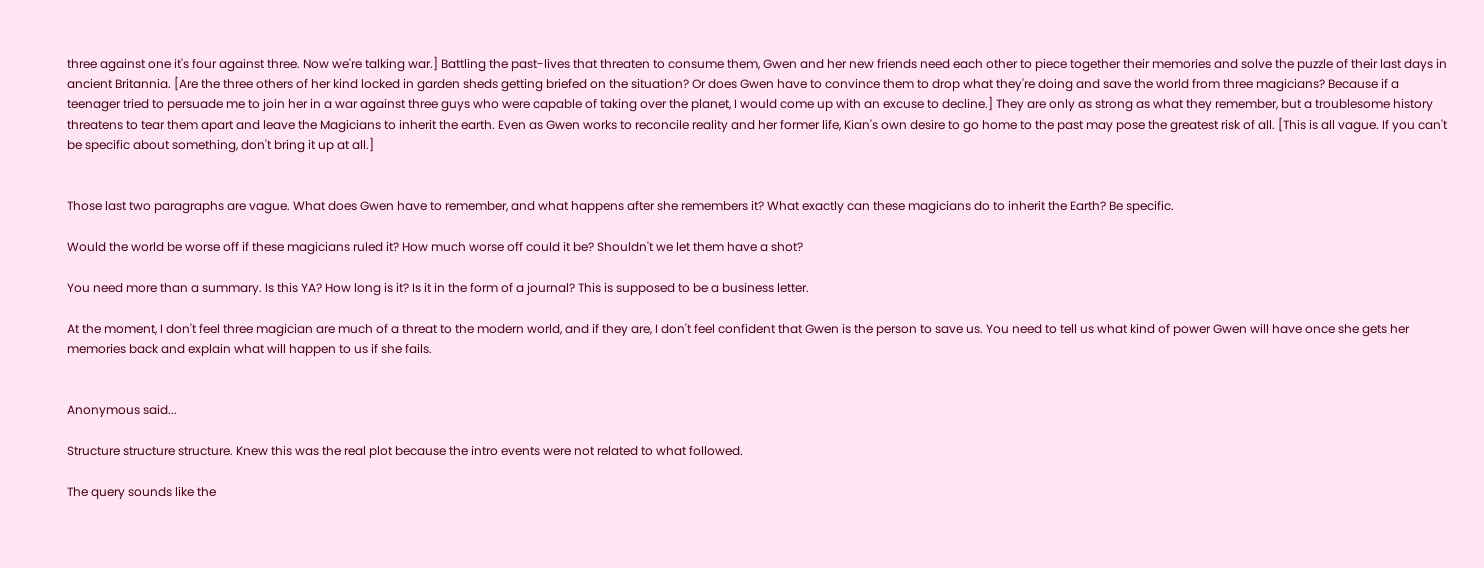three against one it's four against three. Now we're talking war.] Battling the past-lives that threaten to consume them, Gwen and her new friends need each other to piece together their memories and solve the puzzle of their last days in ancient Britannia. [Are the three others of her kind locked in garden sheds getting briefed on the situation? Or does Gwen have to convince them to drop what they're doing and save the world from three magicians? Because if a teenager tried to persuade me to join her in a war against three guys who were capable of taking over the planet, I would come up with an excuse to decline.] They are only as strong as what they remember, but a troublesome history threatens to tear them apart and leave the Magicians to inherit the earth. Even as Gwen works to reconcile reality and her former life, Kian's own desire to go home to the past may pose the greatest risk of all. [This is all vague. If you can't be specific about something, don't bring it up at all.]


Those last two paragraphs are vague. What does Gwen have to remember, and what happens after she remembers it? What exactly can these magicians do to inherit the Earth? Be specific.

Would the world be worse off if these magicians ruled it? How much worse off could it be? Shouldn't we let them have a shot?

You need more than a summary. Is this YA? How long is it? Is it in the form of a journal? This is supposed to be a business letter.

At the moment, I don't feel three magician are much of a threat to the modern world, and if they are, I don't feel confident that Gwen is the person to save us. You need to tell us what kind of power Gwen will have once she gets her memories back and explain what will happen to us if she fails.


Anonymous said...

Structure structure structure. Knew this was the real plot because the intro events were not related to what followed.

The query sounds like the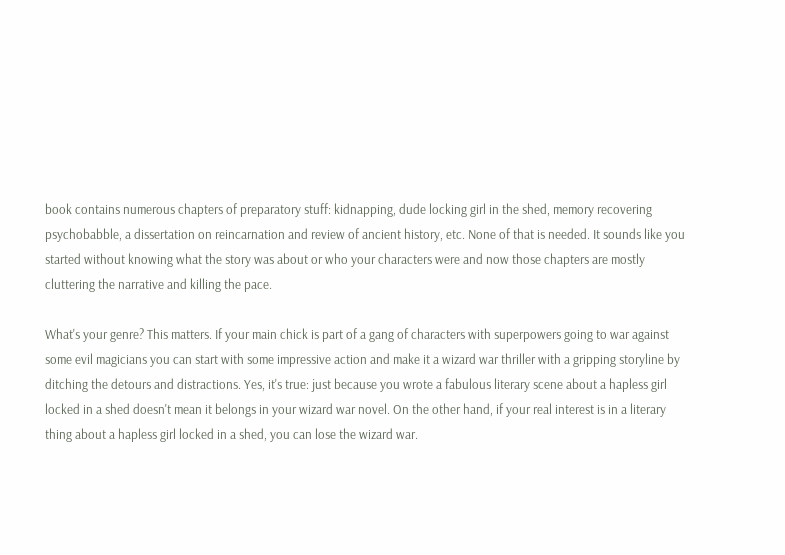book contains numerous chapters of preparatory stuff: kidnapping, dude locking girl in the shed, memory recovering psychobabble, a dissertation on reincarnation and review of ancient history, etc. None of that is needed. It sounds like you started without knowing what the story was about or who your characters were and now those chapters are mostly cluttering the narrative and killing the pace.

What's your genre? This matters. If your main chick is part of a gang of characters with superpowers going to war against some evil magicians you can start with some impressive action and make it a wizard war thriller with a gripping storyline by ditching the detours and distractions. Yes, it's true: just because you wrote a fabulous literary scene about a hapless girl locked in a shed doesn't mean it belongs in your wizard war novel. On the other hand, if your real interest is in a literary thing about a hapless girl locked in a shed, you can lose the wizard war.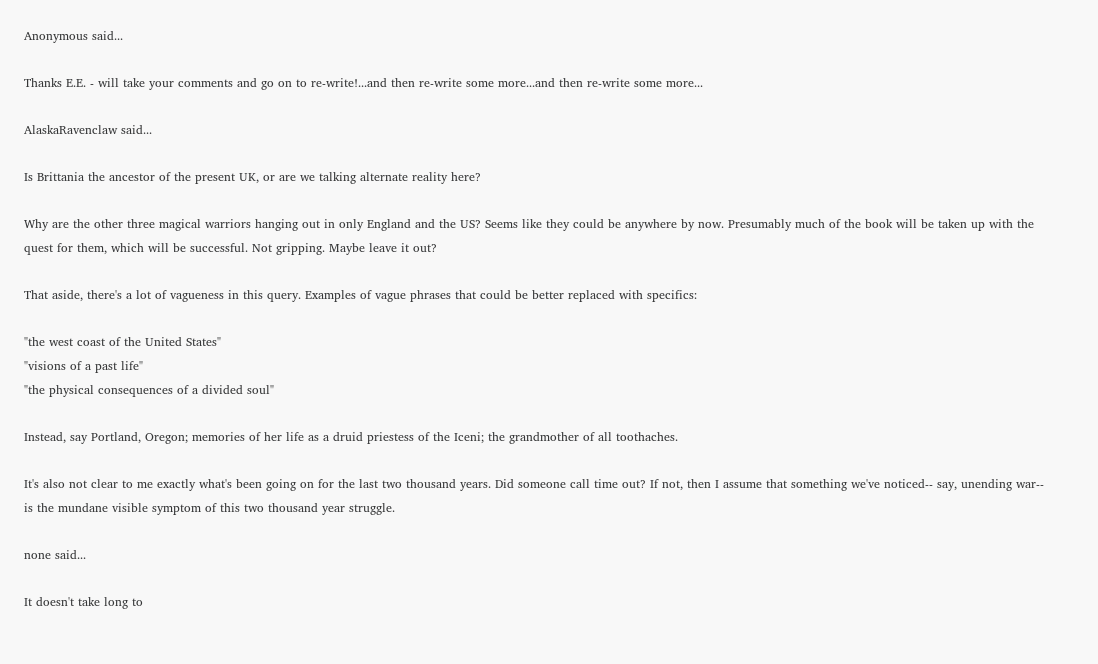Anonymous said...

Thanks E.E. - will take your comments and go on to re-write!...and then re-write some more...and then re-write some more...

AlaskaRavenclaw said...

Is Brittania the ancestor of the present UK, or are we talking alternate reality here?

Why are the other three magical warriors hanging out in only England and the US? Seems like they could be anywhere by now. Presumably much of the book will be taken up with the quest for them, which will be successful. Not gripping. Maybe leave it out?

That aside, there's a lot of vagueness in this query. Examples of vague phrases that could be better replaced with specifics:

"the west coast of the United States"
"visions of a past life"
"the physical consequences of a divided soul"

Instead, say Portland, Oregon; memories of her life as a druid priestess of the Iceni; the grandmother of all toothaches.

It's also not clear to me exactly what's been going on for the last two thousand years. Did someone call time out? If not, then I assume that something we've noticed-- say, unending war-- is the mundane visible symptom of this two thousand year struggle.

none said...

It doesn't take long to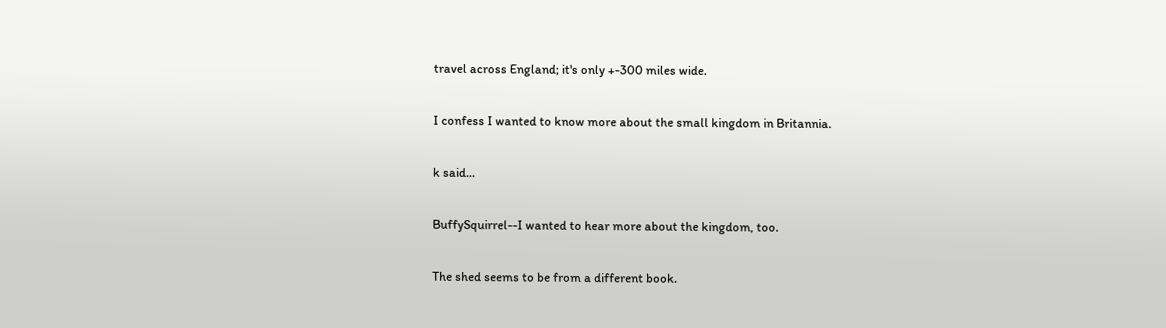travel across England; it's only +-300 miles wide.

I confess I wanted to know more about the small kingdom in Britannia.

k said...

BuffySquirrel--I wanted to hear more about the kingdom, too.

The shed seems to be from a different book.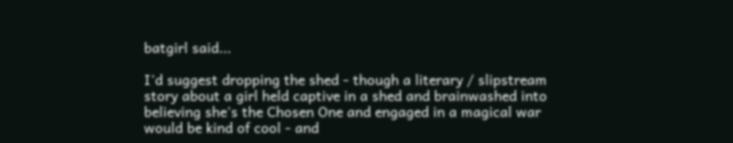batgirl said...

I'd suggest dropping the shed - though a literary / slipstream story about a girl held captive in a shed and brainwashed into believing she's the Chosen One and engaged in a magical war would be kind of cool - and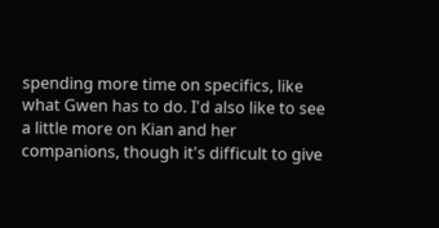spending more time on specifics, like what Gwen has to do. I'd also like to see a little more on Kian and her companions, though it's difficult to give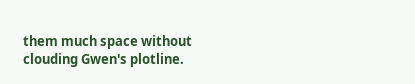them much space without clouding Gwen's plotline.